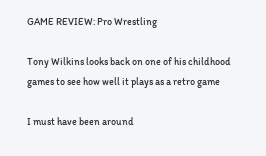GAME REVIEW: Pro Wrestling

Tony Wilkins looks back on one of his childhood games to see how well it plays as a retro game

I must have been around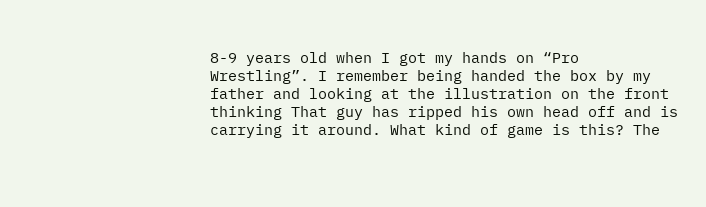8-9 years old when I got my hands on “Pro Wrestling”. I remember being handed the box by my father and looking at the illustration on the front thinking That guy has ripped his own head off and is carrying it around. What kind of game is this? The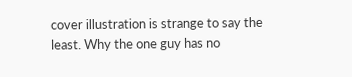cover illustration is strange to say the least. Why the one guy has no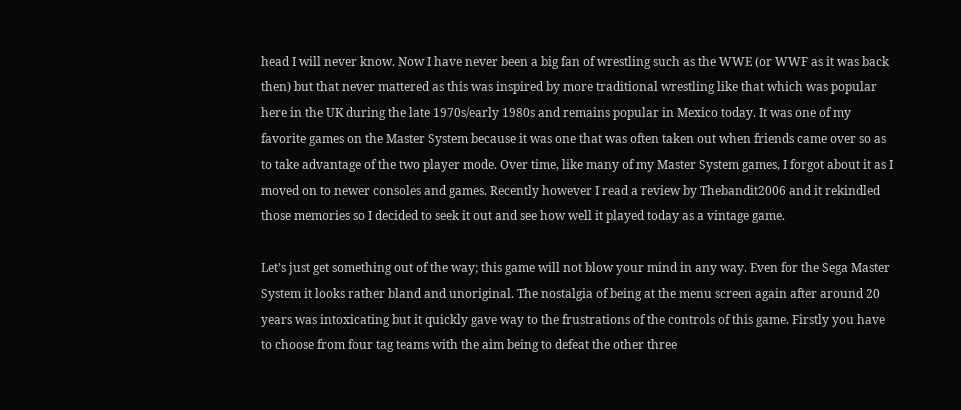head I will never know. Now I have never been a big fan of wrestling such as the WWE (or WWF as it was back then) but that never mattered as this was inspired by more traditional wrestling like that which was popular here in the UK during the late 1970s/early 1980s and remains popular in Mexico today. It was one of my favorite games on the Master System because it was one that was often taken out when friends came over so as to take advantage of the two player mode. Over time, like many of my Master System games, I forgot about it as I moved on to newer consoles and games. Recently however I read a review by Thebandit2006 and it rekindled those memories so I decided to seek it out and see how well it played today as a vintage game.

Let’s just get something out of the way; this game will not blow your mind in any way. Even for the Sega Master System it looks rather bland and unoriginal. The nostalgia of being at the menu screen again after around 20 years was intoxicating but it quickly gave way to the frustrations of the controls of this game. Firstly you have to choose from four tag teams with the aim being to defeat the other three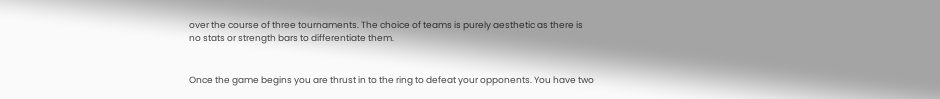over the course of three tournaments. The choice of teams is purely aesthetic as there is no stats or strength bars to differentiate them.


Once the game begins you are thrust in to the ring to defeat your opponents. You have two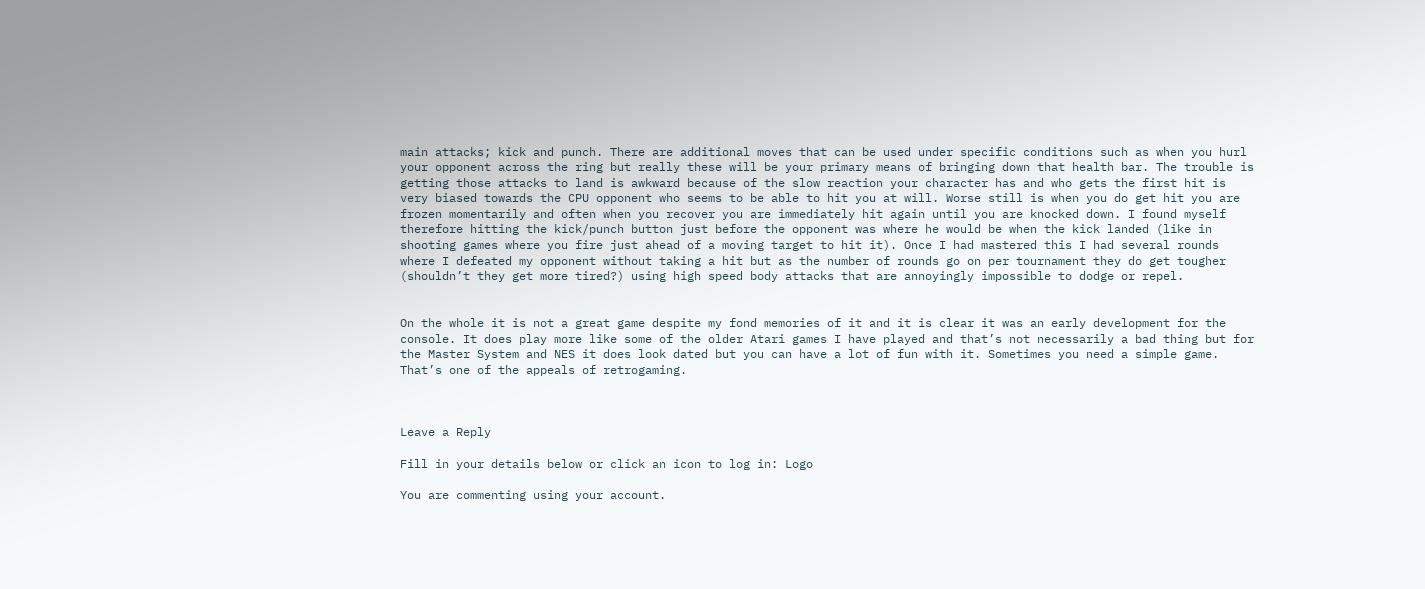main attacks; kick and punch. There are additional moves that can be used under specific conditions such as when you hurl your opponent across the ring but really these will be your primary means of bringing down that health bar. The trouble is getting those attacks to land is awkward because of the slow reaction your character has and who gets the first hit is very biased towards the CPU opponent who seems to be able to hit you at will. Worse still is when you do get hit you are frozen momentarily and often when you recover you are immediately hit again until you are knocked down. I found myself therefore hitting the kick/punch button just before the opponent was where he would be when the kick landed (like in shooting games where you fire just ahead of a moving target to hit it). Once I had mastered this I had several rounds where I defeated my opponent without taking a hit but as the number of rounds go on per tournament they do get tougher (shouldn’t they get more tired?) using high speed body attacks that are annoyingly impossible to dodge or repel.


On the whole it is not a great game despite my fond memories of it and it is clear it was an early development for the console. It does play more like some of the older Atari games I have played and that’s not necessarily a bad thing but for the Master System and NES it does look dated but you can have a lot of fun with it. Sometimes you need a simple game. That’s one of the appeals of retrogaming.



Leave a Reply

Fill in your details below or click an icon to log in: Logo

You are commenting using your account.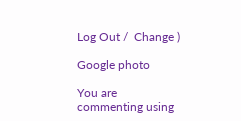Log Out /  Change )

Google photo

You are commenting using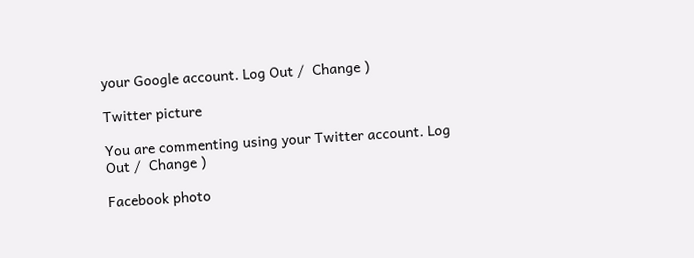your Google account. Log Out /  Change )

Twitter picture

You are commenting using your Twitter account. Log Out /  Change )

Facebook photo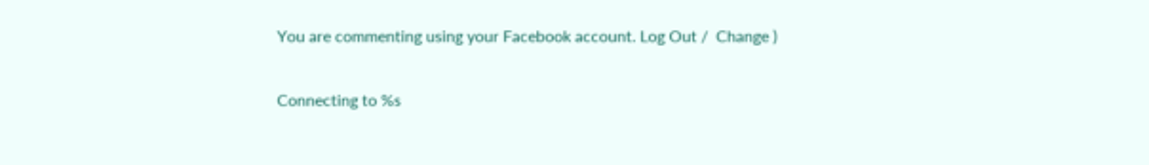You are commenting using your Facebook account. Log Out /  Change )

Connecting to %s